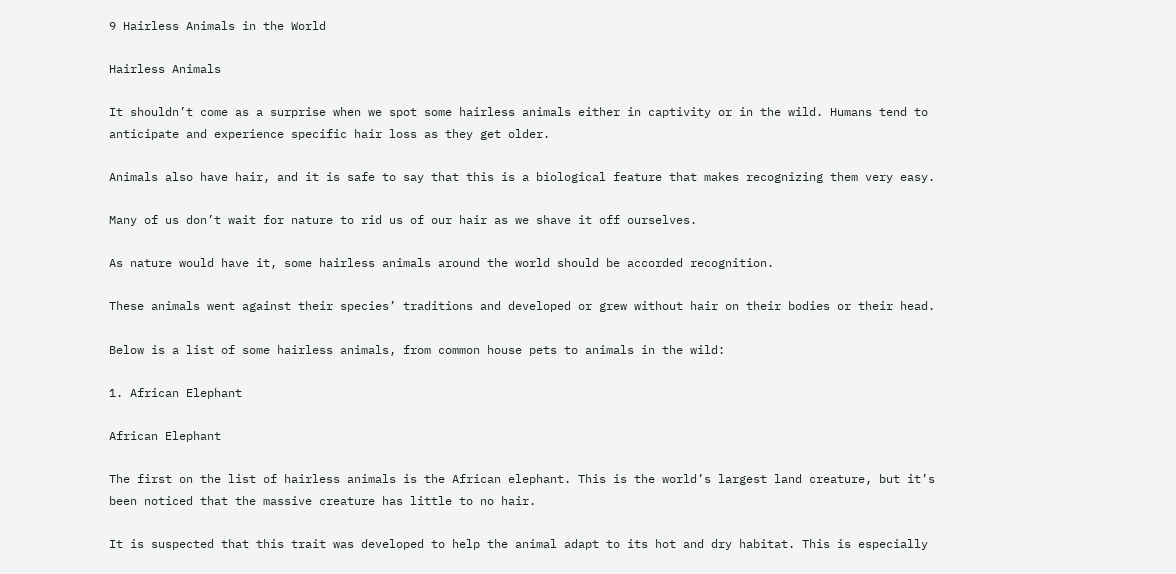9 Hairless Animals in the World

Hairless Animals

It shouldn’t come as a surprise when we spot some hairless animals either in captivity or in the wild. Humans tend to anticipate and experience specific hair loss as they get older.

Animals also have hair, and it is safe to say that this is a biological feature that makes recognizing them very easy.

Many of us don’t wait for nature to rid us of our hair as we shave it off ourselves.

As nature would have it, some hairless animals around the world should be accorded recognition.

These animals went against their species’ traditions and developed or grew without hair on their bodies or their head.

Below is a list of some hairless animals, from common house pets to animals in the wild:

1. African Elephant

African Elephant

The first on the list of hairless animals is the African elephant. This is the world’s largest land creature, but it’s been noticed that the massive creature has little to no hair.

It is suspected that this trait was developed to help the animal adapt to its hot and dry habitat. This is especially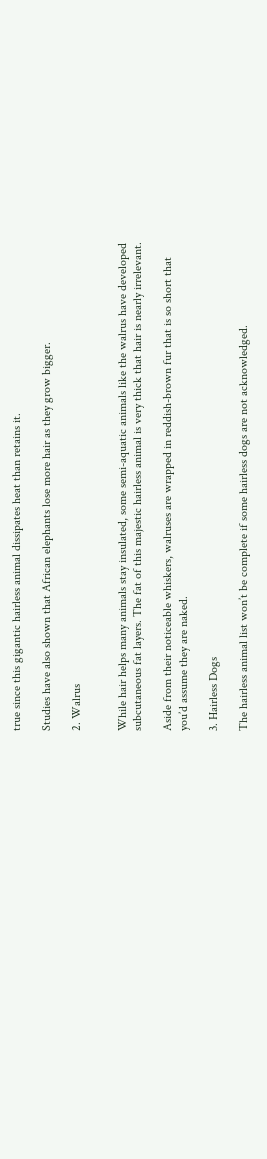true since this gigantic hairless animal dissipates heat than retains it.

Studies have also shown that African elephants lose more hair as they grow bigger.

2. Walrus


While hair helps many animals stay insulated, some semi-aquatic animals like the walrus have developed subcutaneous fat layers. The fat of this majestic hairless animal is very thick that hair is nearly irrelevant.

Aside from their noticeable whiskers, walruses are wrapped in reddish-brown fur that is so short that you’d assume they are naked.

3. Hairless Dogs

The hairless animal list won’t be complete if some hairless dogs are not acknowledged.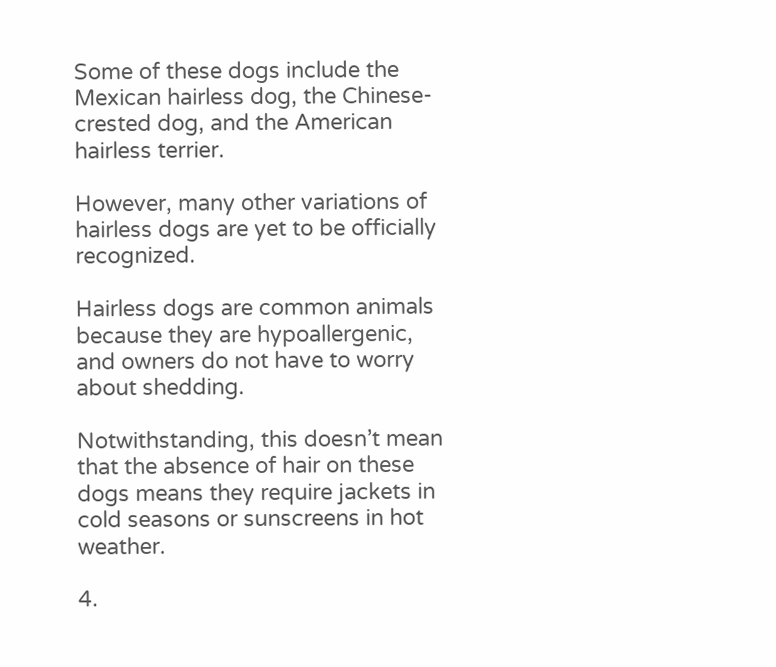Some of these dogs include the Mexican hairless dog, the Chinese-crested dog, and the American hairless terrier.

However, many other variations of hairless dogs are yet to be officially recognized.

Hairless dogs are common animals because they are hypoallergenic, and owners do not have to worry about shedding.

Notwithstanding, this doesn’t mean that the absence of hair on these dogs means they require jackets in cold seasons or sunscreens in hot weather.

4.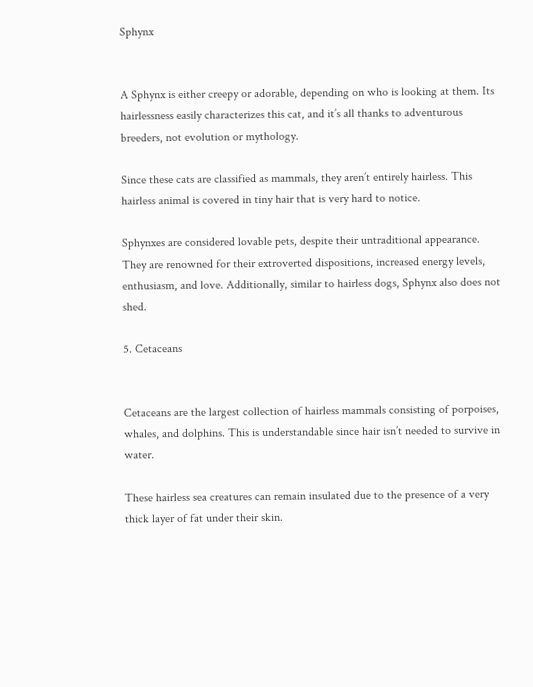Sphynx


A Sphynx is either creepy or adorable, depending on who is looking at them. Its hairlessness easily characterizes this cat, and it’s all thanks to adventurous breeders, not evolution or mythology.

Since these cats are classified as mammals, they aren’t entirely hairless. This hairless animal is covered in tiny hair that is very hard to notice.

Sphynxes are considered lovable pets, despite their untraditional appearance. They are renowned for their extroverted dispositions, increased energy levels, enthusiasm, and love. Additionally, similar to hairless dogs, Sphynx also does not shed.

5. Cetaceans


Cetaceans are the largest collection of hairless mammals consisting of porpoises, whales, and dolphins. This is understandable since hair isn’t needed to survive in water.

These hairless sea creatures can remain insulated due to the presence of a very thick layer of fat under their skin.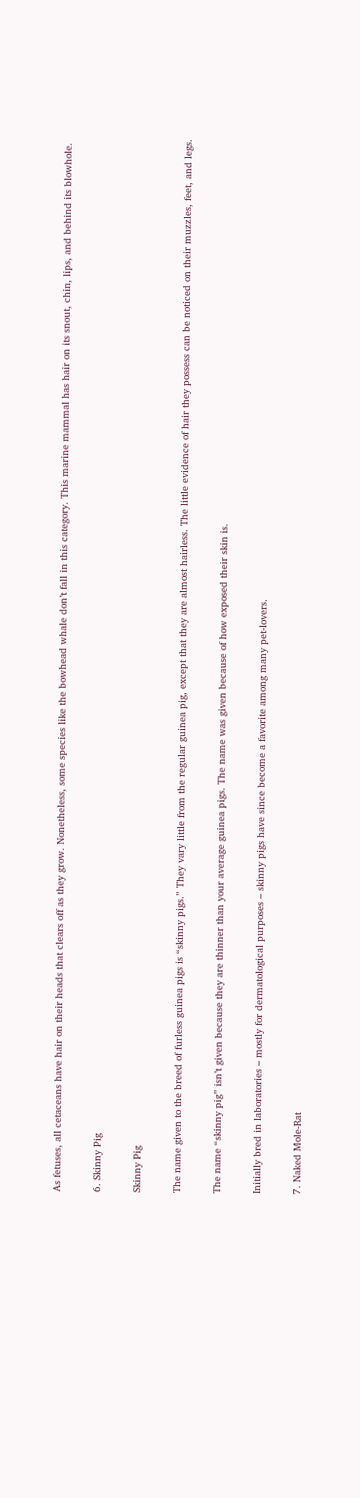As fetuses, all cetaceans have hair on their heads that clears off as they grow. Nonetheless, some species like the bowhead whale don’t fall in this category. This marine mammal has hair on its snout, chin, lips, and behind its blowhole.

6. Skinny Pig

Skinny Pig

The name given to the breed of furless guinea pigs is “skinny pigs.” They vary little from the regular guinea pig, except that they are almost hairless. The little evidence of hair they possess can be noticed on their muzzles, feet, and legs.

The name “skinny pig” isn’t given because they are thinner than your average guinea pigs. The name was given because of how exposed their skin is.

Initially bred in laboratories – mostly for dermatological purposes – skinny pigs have since become a favorite among many pet-lovers.

7. Naked Mole-Rat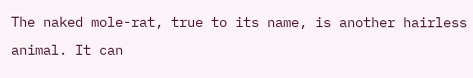The naked mole-rat, true to its name, is another hairless animal. It can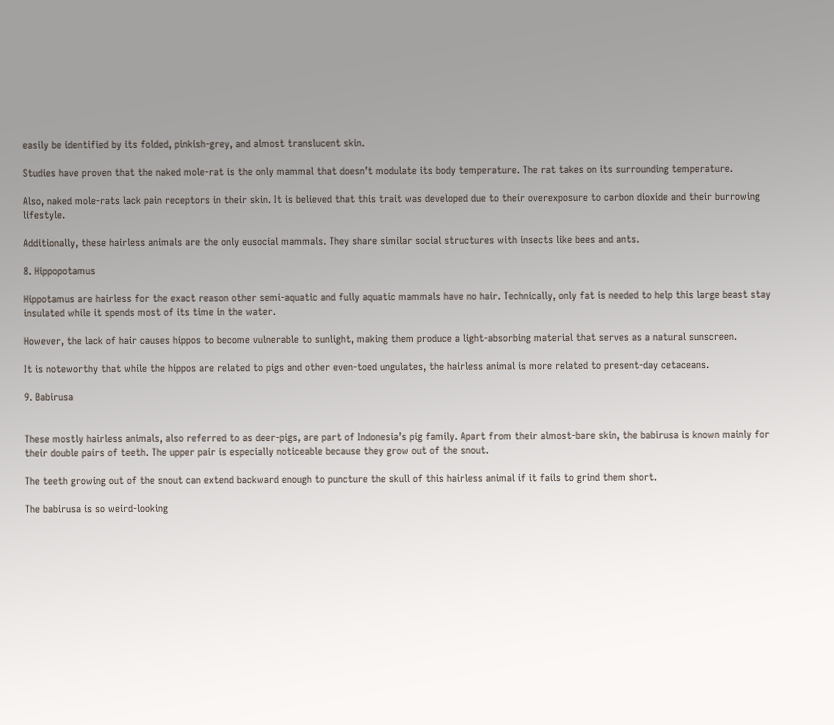easily be identified by its folded, pinkish-grey, and almost translucent skin.

Studies have proven that the naked mole-rat is the only mammal that doesn’t modulate its body temperature. The rat takes on its surrounding temperature.

Also, naked mole-rats lack pain receptors in their skin. It is believed that this trait was developed due to their overexposure to carbon dioxide and their burrowing lifestyle.

Additionally, these hairless animals are the only eusocial mammals. They share similar social structures with insects like bees and ants.

8. Hippopotamus

Hippotamus are hairless for the exact reason other semi-aquatic and fully aquatic mammals have no hair. Technically, only fat is needed to help this large beast stay insulated while it spends most of its time in the water.

However, the lack of hair causes hippos to become vulnerable to sunlight, making them produce a light-absorbing material that serves as a natural sunscreen.

It is noteworthy that while the hippos are related to pigs and other even-toed ungulates, the hairless animal is more related to present-day cetaceans.

9. Babirusa


These mostly hairless animals, also referred to as deer-pigs, are part of Indonesia’s pig family. Apart from their almost-bare skin, the babirusa is known mainly for their double pairs of teeth. The upper pair is especially noticeable because they grow out of the snout.

The teeth growing out of the snout can extend backward enough to puncture the skull of this hairless animal if it fails to grind them short.

The babirusa is so weird-looking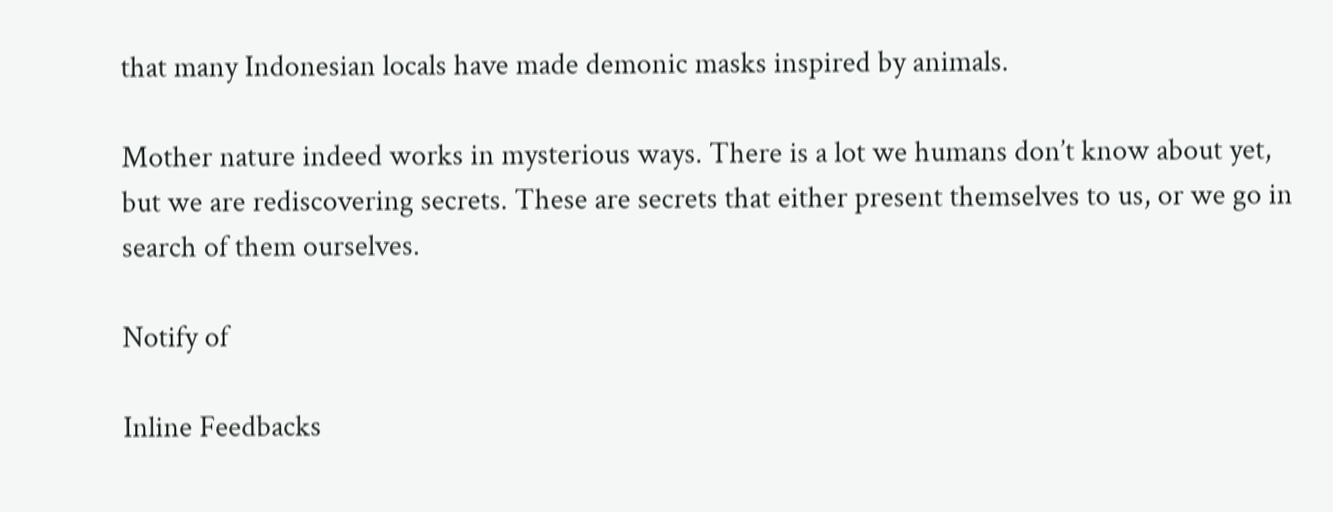that many Indonesian locals have made demonic masks inspired by animals.

Mother nature indeed works in mysterious ways. There is a lot we humans don’t know about yet, but we are rediscovering secrets. These are secrets that either present themselves to us, or we go in search of them ourselves.

Notify of

Inline Feedbacks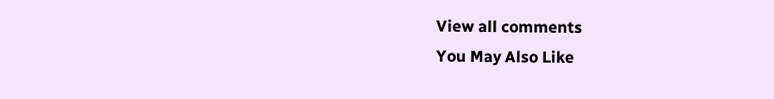View all comments
You May Also Like